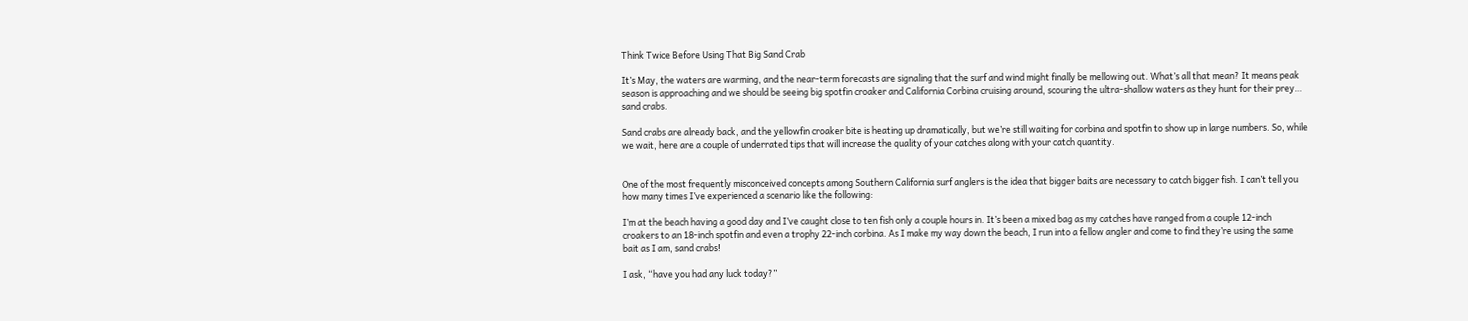Think Twice Before Using That Big Sand Crab

It’s May, the waters are warming, and the near-term forecasts are signaling that the surf and wind might finally be mellowing out. What’s all that mean? It means peak season is approaching and we should be seeing big spotfin croaker and California Corbina cruising around, scouring the ultra-shallow waters as they hunt for their prey… sand crabs.

Sand crabs are already back, and the yellowfin croaker bite is heating up dramatically, but we’re still waiting for corbina and spotfin to show up in large numbers. So, while we wait, here are a couple of underrated tips that will increase the quality of your catches along with your catch quantity.


One of the most frequently misconceived concepts among Southern California surf anglers is the idea that bigger baits are necessary to catch bigger fish. I can’t tell you how many times I’ve experienced a scenario like the following:

I’m at the beach having a good day and I’ve caught close to ten fish only a couple hours in. It’s been a mixed bag as my catches have ranged from a couple 12-inch croakers to an 18-inch spotfin and even a trophy 22-inch corbina. As I make my way down the beach, I run into a fellow angler and come to find they’re using the same bait as I am, sand crabs!

I ask, “have you had any luck today?”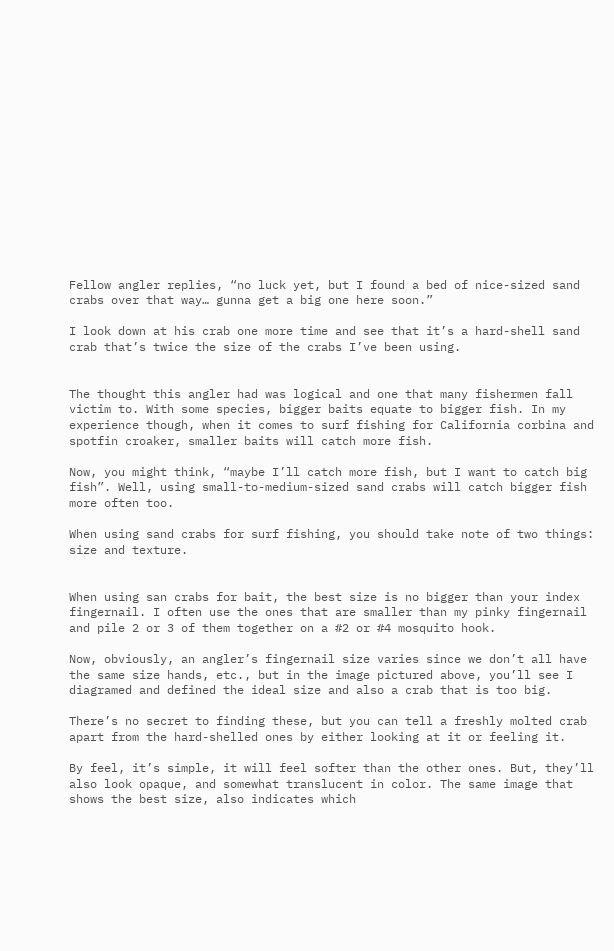Fellow angler replies, “no luck yet, but I found a bed of nice-sized sand crabs over that way… gunna get a big one here soon.”

I look down at his crab one more time and see that it’s a hard-shell sand crab that’s twice the size of the crabs I’ve been using.


The thought this angler had was logical and one that many fishermen fall victim to. With some species, bigger baits equate to bigger fish. In my experience though, when it comes to surf fishing for California corbina and spotfin croaker, smaller baits will catch more fish.

Now, you might think, “maybe I’ll catch more fish, but I want to catch big fish”. Well, using small-to-medium-sized sand crabs will catch bigger fish more often too.

When using sand crabs for surf fishing, you should take note of two things: size and texture.


When using san crabs for bait, the best size is no bigger than your index fingernail. I often use the ones that are smaller than my pinky fingernail and pile 2 or 3 of them together on a #2 or #4 mosquito hook.

Now, obviously, an angler’s fingernail size varies since we don’t all have the same size hands, etc., but in the image pictured above, you’ll see I diagramed and defined the ideal size and also a crab that is too big.

There’s no secret to finding these, but you can tell a freshly molted crab apart from the hard-shelled ones by either looking at it or feeling it.

By feel, it’s simple, it will feel softer than the other ones. But, they’ll also look opaque, and somewhat translucent in color. The same image that shows the best size, also indicates which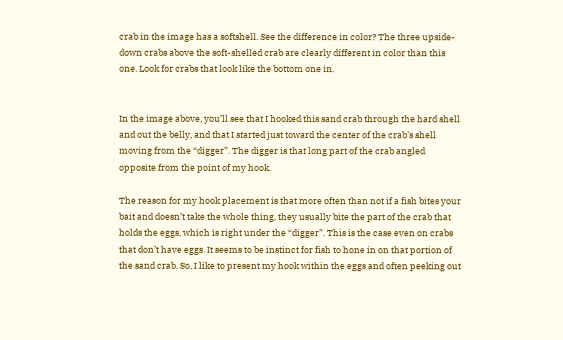crab in the image has a softshell. See the difference in color? The three upside-down crabs above the soft-shelled crab are clearly different in color than this one. Look for crabs that look like the bottom one in.


In the image above, you’ll see that I hooked this sand crab through the hard shell and out the belly, and that I started just toward the center of the crab’s shell moving from the “digger”. The digger is that long part of the crab angled opposite from the point of my hook.

The reason for my hook placement is that more often than not if a fish bites your bait and doesn’t take the whole thing, they usually bite the part of the crab that holds the eggs, which is right under the “digger”. This is the case even on crabs that don’t have eggs. It seems to be instinct for fish to hone in on that portion of the sand crab. So, I like to present my hook within the eggs and often peeking out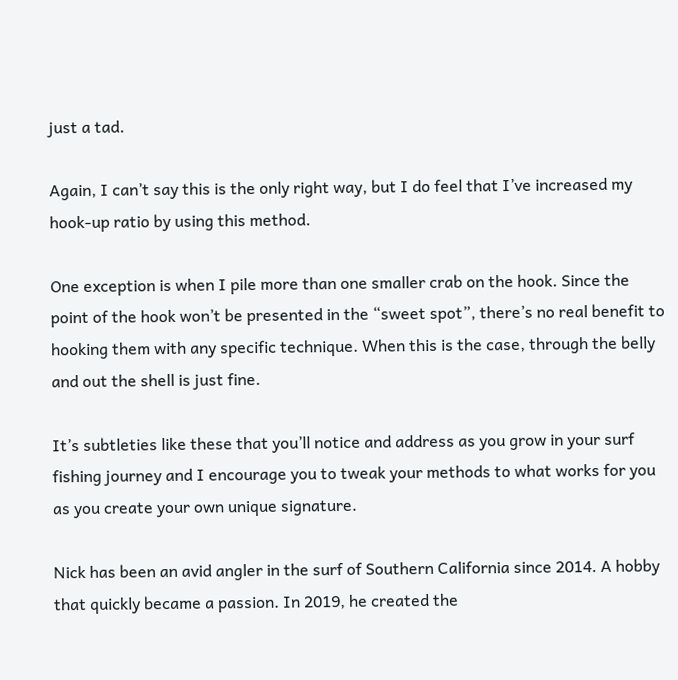just a tad.

Again, I can’t say this is the only right way, but I do feel that I’ve increased my hook-up ratio by using this method.

One exception is when I pile more than one smaller crab on the hook. Since the point of the hook won’t be presented in the “sweet spot”, there’s no real benefit to hooking them with any specific technique. When this is the case, through the belly and out the shell is just fine.

It’s subtleties like these that you’ll notice and address as you grow in your surf fishing journey and I encourage you to tweak your methods to what works for you as you create your own unique signature.

Nick has been an avid angler in the surf of Southern California since 2014. A hobby that quickly became a passion. In 2019, he created the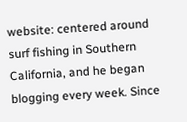website: centered around surf fishing in Southern California, and he began blogging every week. Since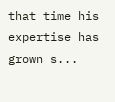that time his expertise has grown s...